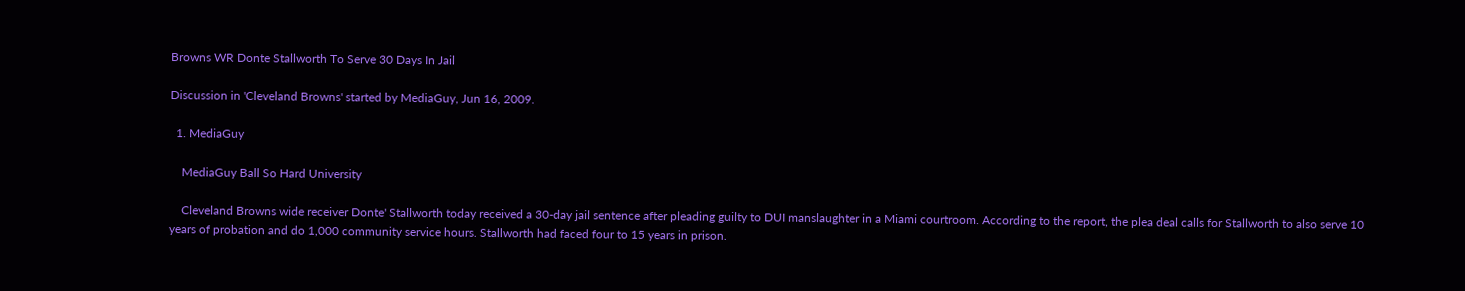Browns WR Donte Stallworth To Serve 30 Days In Jail

Discussion in 'Cleveland Browns' started by MediaGuy, Jun 16, 2009.

  1. MediaGuy

    MediaGuy Ball So Hard University

    Cleveland Browns wide receiver Donte' Stallworth today received a 30-day jail sentence after pleading guilty to DUI manslaughter in a Miami courtroom. According to the report, the plea deal calls for Stallworth to also serve 10 years of probation and do 1,000 community service hours. Stallworth had faced four to 15 years in prison.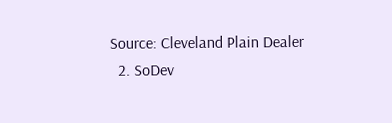Source: Cleveland Plain Dealer
  2. SoDev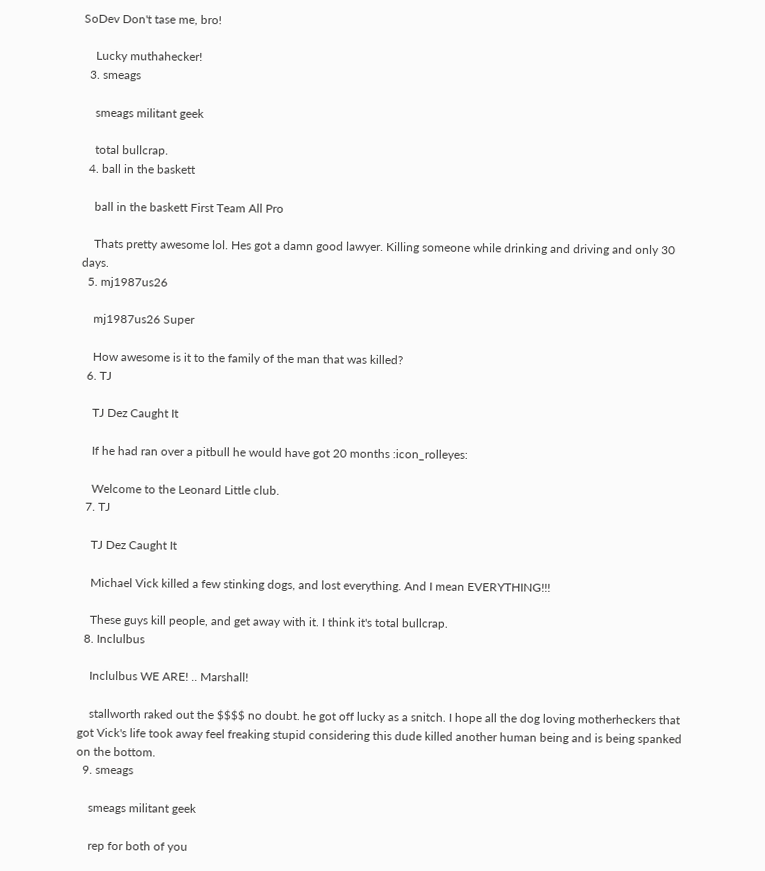SoDev Don't tase me, bro!

    Lucky muthahecker!
  3. smeags

    smeags militant geek

    total bullcrap.
  4. ball in the baskett

    ball in the baskett First Team All Pro

    Thats pretty awesome lol. Hes got a damn good lawyer. Killing someone while drinking and driving and only 30 days.
  5. mj1987us26

    mj1987us26 Super

    How awesome is it to the family of the man that was killed?
  6. TJ

    TJ Dez Caught It

    If he had ran over a pitbull he would have got 20 months :icon_rolleyes:

    Welcome to the Leonard Little club.
  7. TJ

    TJ Dez Caught It

    Michael Vick killed a few stinking dogs, and lost everything. And I mean EVERYTHING!!!

    These guys kill people, and get away with it. I think it's total bullcrap.
  8. Inclulbus

    Inclulbus WE ARE! .. Marshall!

    stallworth raked out the $$$$ no doubt. he got off lucky as a snitch. I hope all the dog loving motherheckers that got Vick's life took away feel freaking stupid considering this dude killed another human being and is being spanked on the bottom.
  9. smeags

    smeags militant geek

    rep for both of you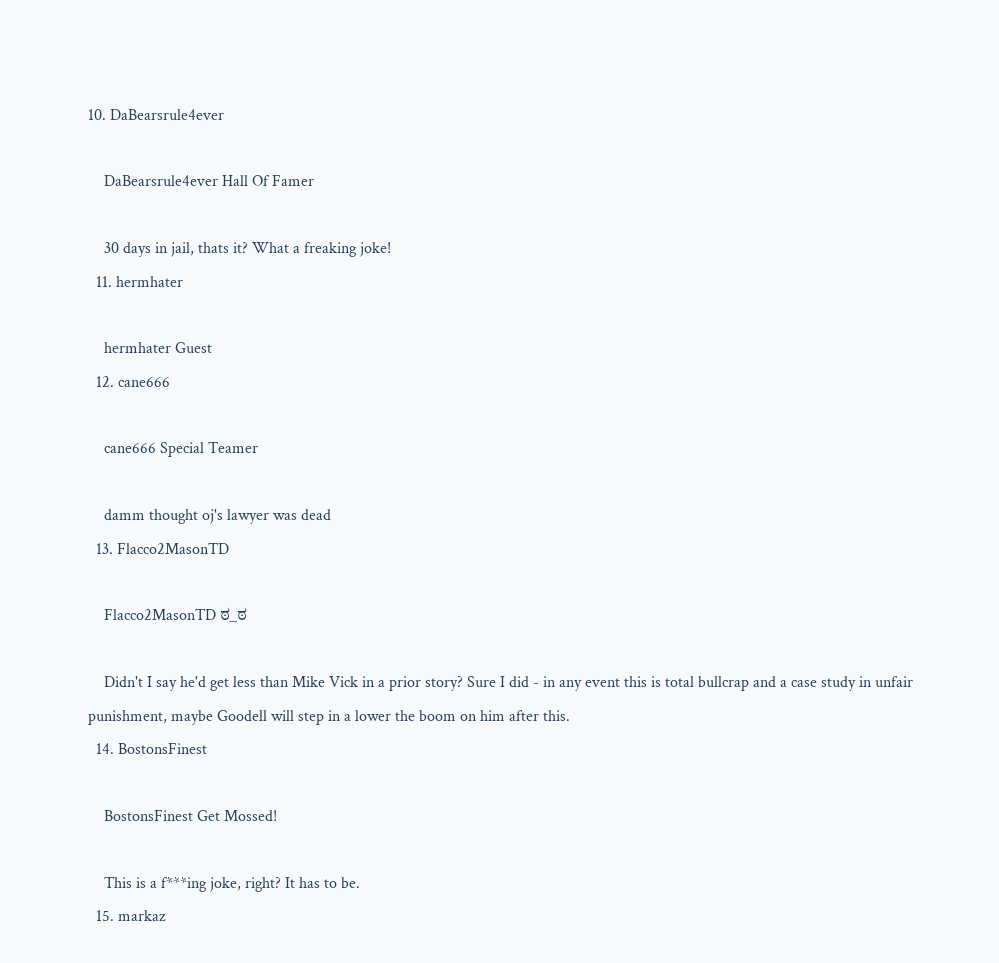10. DaBearsrule4ever

    DaBearsrule4ever Hall Of Famer

    30 days in jail, thats it? What a freaking joke!
  11. hermhater

    hermhater Guest
  12. cane666

    cane666 Special Teamer

    damm thought oj's lawyer was dead
  13. Flacco2MasonTD

    Flacco2MasonTD ಠ_ಠ

    Didn't I say he'd get less than Mike Vick in a prior story? Sure I did - in any event this is total bullcrap and a case study in unfair punishment, maybe Goodell will step in a lower the boom on him after this.
  14. BostonsFinest

    BostonsFinest Get Mossed!

    This is a f***ing joke, right? It has to be.
  15. markaz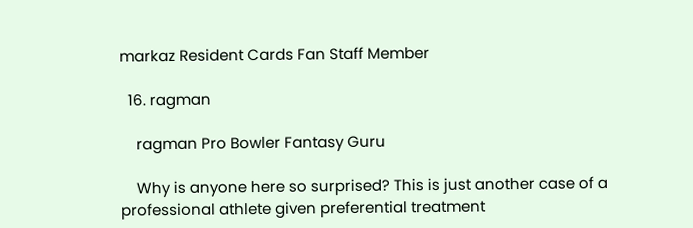markaz Resident Cards Fan Staff Member

  16. ragman

    ragman Pro Bowler Fantasy Guru

    Why is anyone here so surprised? This is just another case of a professional athlete given preferential treatment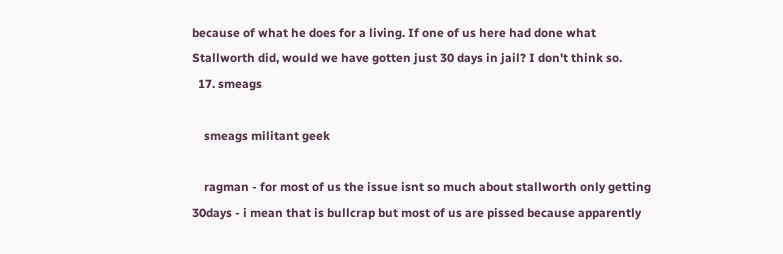because of what he does for a living. If one of us here had done what Stallworth did, would we have gotten just 30 days in jail? I don't think so.
  17. smeags

    smeags militant geek

    ragman - for most of us the issue isnt so much about stallworth only getting 30days - i mean that is bullcrap but most of us are pissed because apparently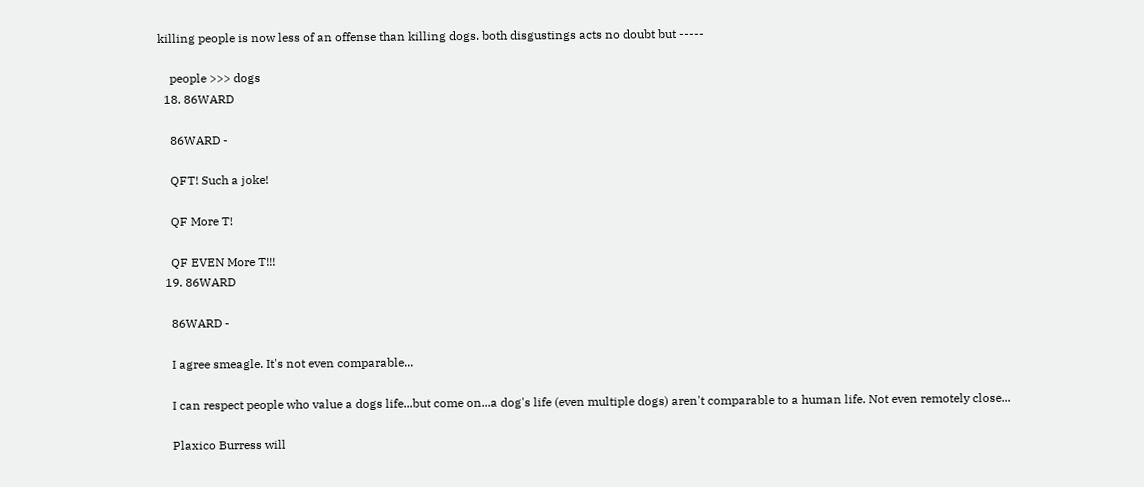killing people is now less of an offense than killing dogs. both disgustings acts no doubt but -----

    people >>> dogs
  18. 86WARD

    86WARD -

    QFT! Such a joke!

    QF More T!

    QF EVEN More T!!!
  19. 86WARD

    86WARD -

    I agree smeagle. It's not even comparable...

    I can respect people who value a dogs life...but come on...a dog's life (even multiple dogs) aren't comparable to a human life. Not even remotely close...

    Plaxico Burress will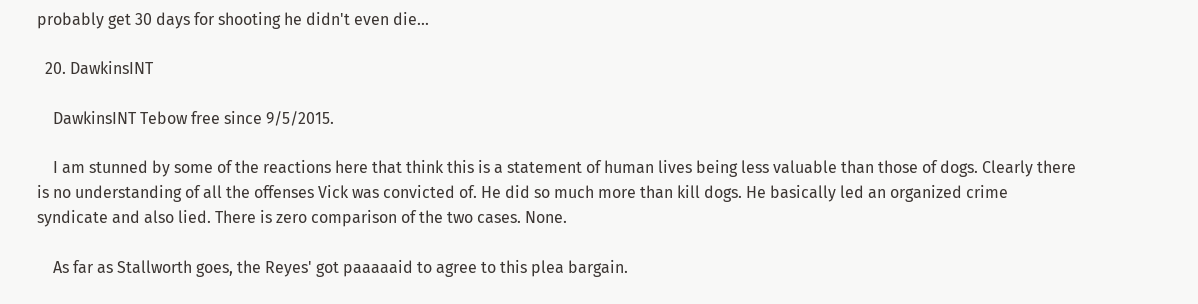probably get 30 days for shooting he didn't even die...

  20. DawkinsINT

    DawkinsINT Tebow free since 9/5/2015.

    I am stunned by some of the reactions here that think this is a statement of human lives being less valuable than those of dogs. Clearly there is no understanding of all the offenses Vick was convicted of. He did so much more than kill dogs. He basically led an organized crime syndicate and also lied. There is zero comparison of the two cases. None.

    As far as Stallworth goes, the Reyes' got paaaaaid to agree to this plea bargain.